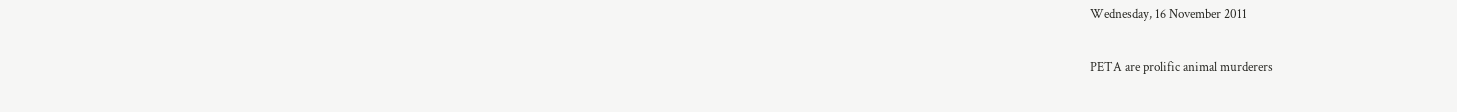Wednesday, 16 November 2011

PETA are prolific animal murderers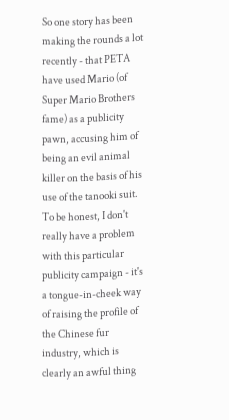So one story has been making the rounds a lot recently - that PETA have used Mario (of Super Mario Brothers fame) as a publicity pawn, accusing him of being an evil animal killer on the basis of his use of the tanooki suit. To be honest, I don't really have a problem with this particular publicity campaign - it's a tongue-in-cheek way of raising the profile of the Chinese fur industry, which is clearly an awful thing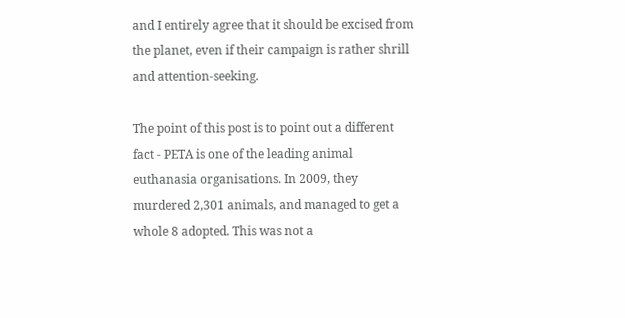and I entirely agree that it should be excised from the planet, even if their campaign is rather shrill and attention-seeking.

The point of this post is to point out a different fact - PETA is one of the leading animal euthanasia organisations. In 2009, they murdered 2,301 animals, and managed to get a whole 8 adopted. This was not a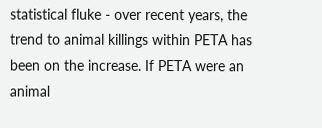statistical fluke - over recent years, the trend to animal killings within PETA has been on the increase. If PETA were an animal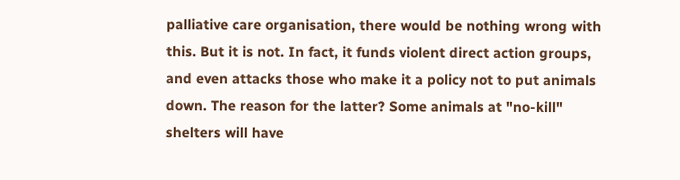palliative care organisation, there would be nothing wrong with this. But it is not. In fact, it funds violent direct action groups, and even attacks those who make it a policy not to put animals down. The reason for the latter? Some animals at "no-kill" shelters will have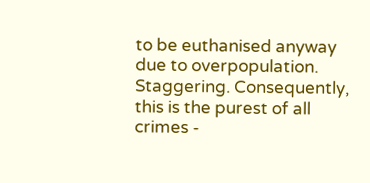to be euthanised anyway due to overpopulation. Staggering. Consequently, this is the purest of all crimes -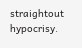straightout hypocrisy.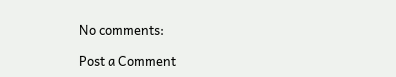No comments:

Post a Comment